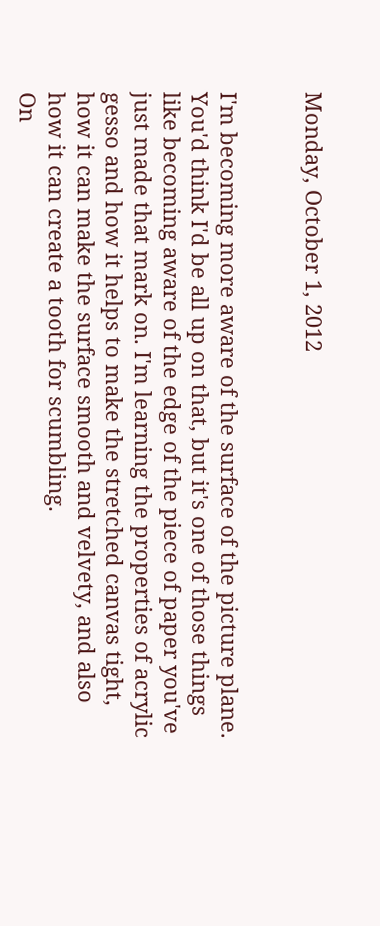Monday, October 1, 2012


I'm becoming more aware of the surface of the picture plane. You'd think I'd be all up on that, but it's one of those things like becoming aware of the edge of the piece of paper you've just made that mark on. I'm learning the properties of acrylic gesso and how it helps to make the stretched canvas tight, how it can make the surface smooth and velvety, and also how it can create a tooth for scumbling.
On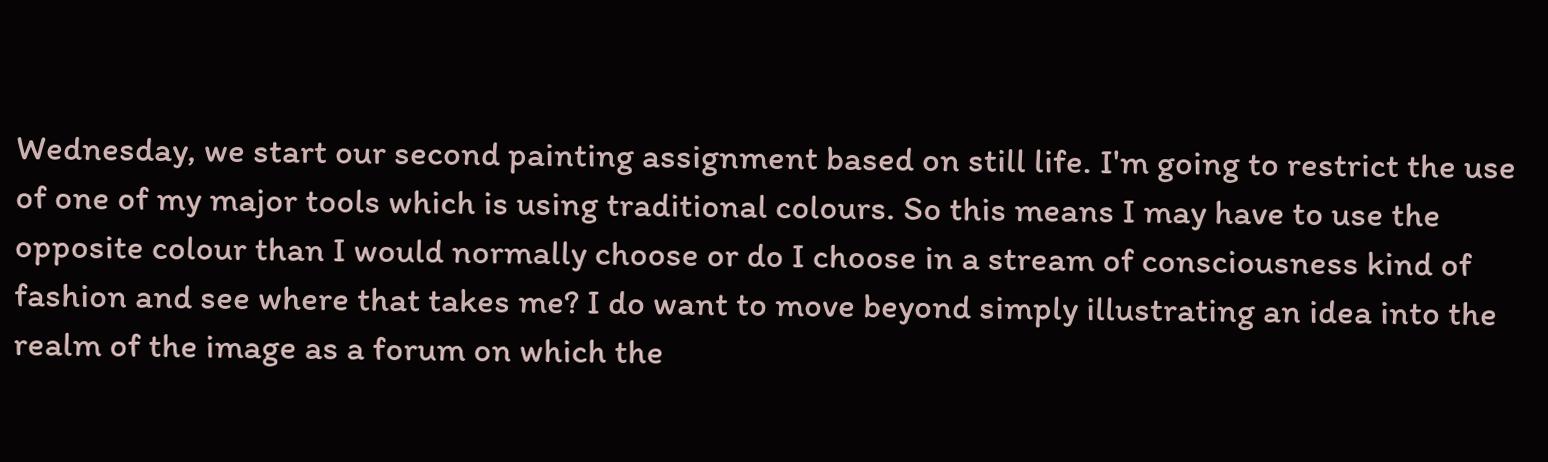Wednesday, we start our second painting assignment based on still life. I'm going to restrict the use of one of my major tools which is using traditional colours. So this means I may have to use the opposite colour than I would normally choose or do I choose in a stream of consciousness kind of fashion and see where that takes me? I do want to move beyond simply illustrating an idea into the realm of the image as a forum on which the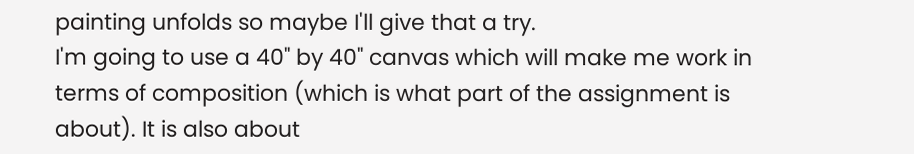painting unfolds so maybe I'll give that a try.
I'm going to use a 40" by 40" canvas which will make me work in terms of composition (which is what part of the assignment is about). It is also about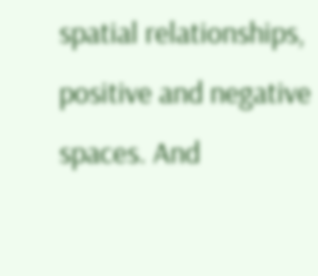spatial relationships, positive and negative spaces. And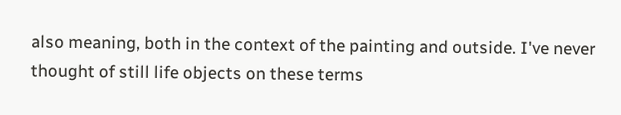also meaning, both in the context of the painting and outside. I've never thought of still life objects on these terms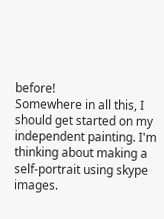before!
Somewhere in all this, I should get started on my independent painting. I'm thinking about making a self-portrait using skype images.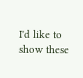I'd like to show these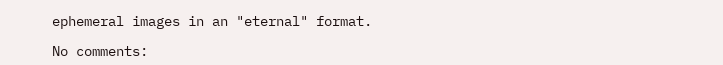ephemeral images in an "eternal" format.

No comments: